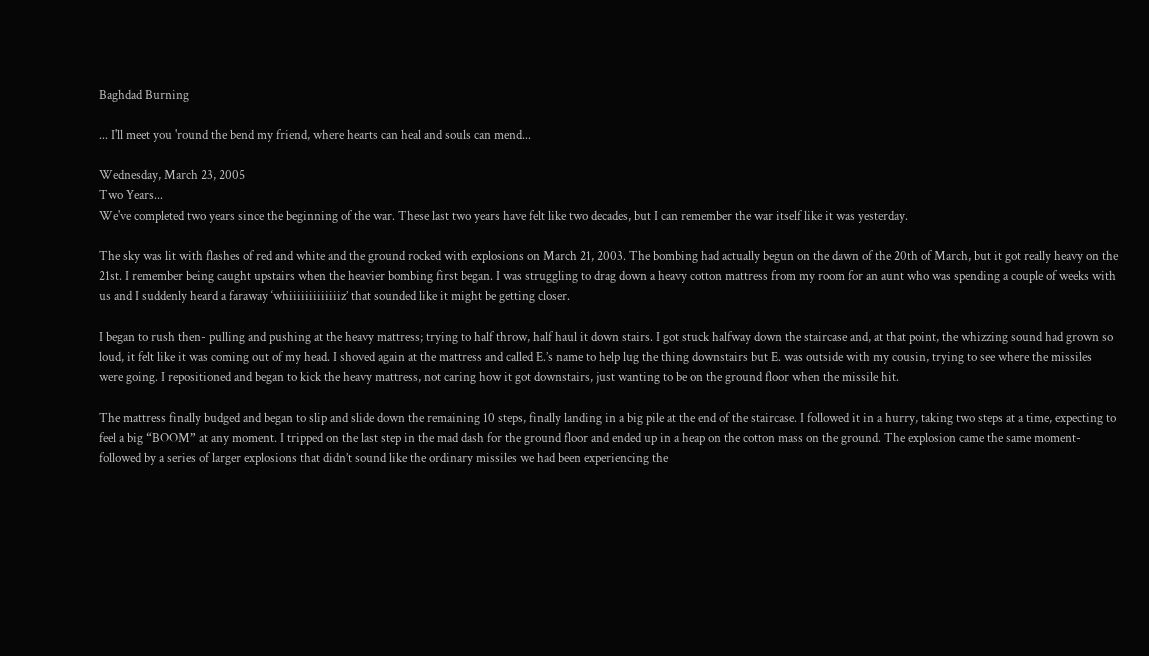Baghdad Burning

... I'll meet you 'round the bend my friend, where hearts can heal and souls can mend...

Wednesday, March 23, 2005
Two Years...
We've completed two years since the beginning of the war. These last two years have felt like two decades, but I can remember the war itself like it was yesterday.

The sky was lit with flashes of red and white and the ground rocked with explosions on March 21, 2003. The bombing had actually begun on the dawn of the 20th of March, but it got really heavy on the 21st. I remember being caught upstairs when the heavier bombing first began. I was struggling to drag down a heavy cotton mattress from my room for an aunt who was spending a couple of weeks with us and I suddenly heard a faraway ‘whiiiiiiiiiiiiiz’ that sounded like it might be getting closer.

I began to rush then- pulling and pushing at the heavy mattress; trying to half throw, half haul it down stairs. I got stuck halfway down the staircase and, at that point, the whizzing sound had grown so loud, it felt like it was coming out of my head. I shoved again at the mattress and called E.’s name to help lug the thing downstairs but E. was outside with my cousin, trying to see where the missiles were going. I repositioned and began to kick the heavy mattress, not caring how it got downstairs, just wanting to be on the ground floor when the missile hit.

The mattress finally budged and began to slip and slide down the remaining 10 steps, finally landing in a big pile at the end of the staircase. I followed it in a hurry, taking two steps at a time, expecting to feel a big “BOOM” at any moment. I tripped on the last step in the mad dash for the ground floor and ended up in a heap on the cotton mass on the ground. The explosion came the same moment- followed by a series of larger explosions that didn’t sound like the ordinary missiles we had been experiencing the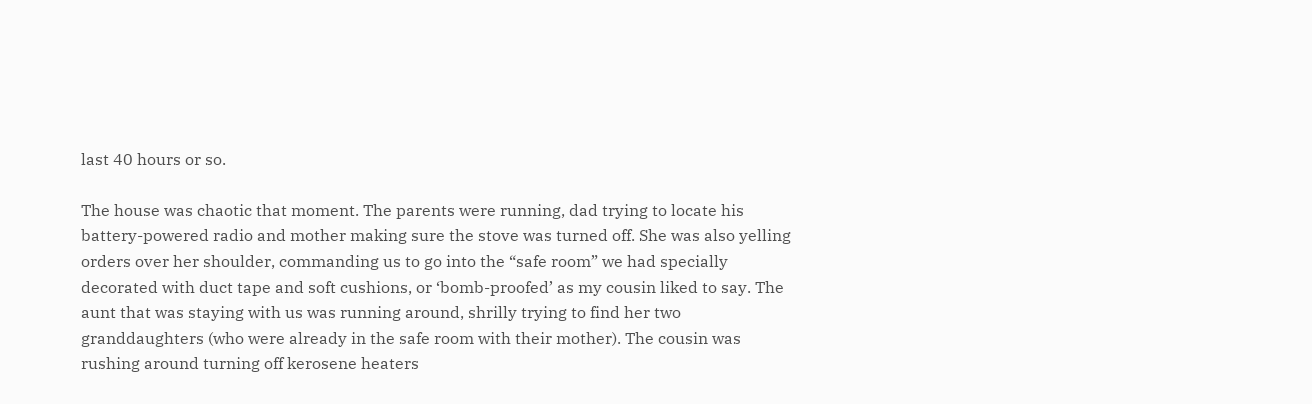last 40 hours or so.

The house was chaotic that moment. The parents were running, dad trying to locate his battery-powered radio and mother making sure the stove was turned off. She was also yelling orders over her shoulder, commanding us to go into the “safe room” we had specially decorated with duct tape and soft cushions, or ‘bomb-proofed’ as my cousin liked to say. The aunt that was staying with us was running around, shrilly trying to find her two granddaughters (who were already in the safe room with their mother). The cousin was rushing around turning off kerosene heaters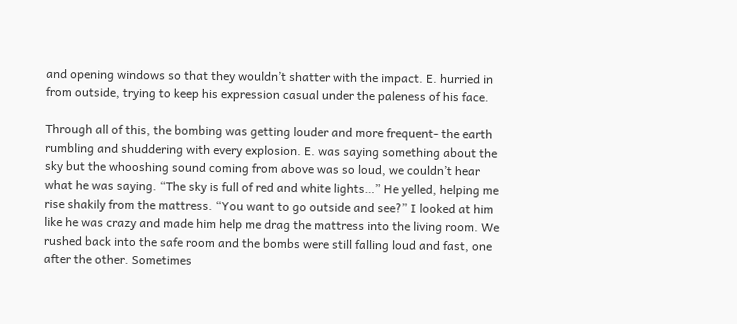and opening windows so that they wouldn’t shatter with the impact. E. hurried in from outside, trying to keep his expression casual under the paleness of his face.

Through all of this, the bombing was getting louder and more frequent- the earth rumbling and shuddering with every explosion. E. was saying something about the sky but the whooshing sound coming from above was so loud, we couldn’t hear what he was saying. “The sky is full of red and white lights…” He yelled, helping me rise shakily from the mattress. “You want to go outside and see?” I looked at him like he was crazy and made him help me drag the mattress into the living room. We rushed back into the safe room and the bombs were still falling loud and fast, one after the other. Sometimes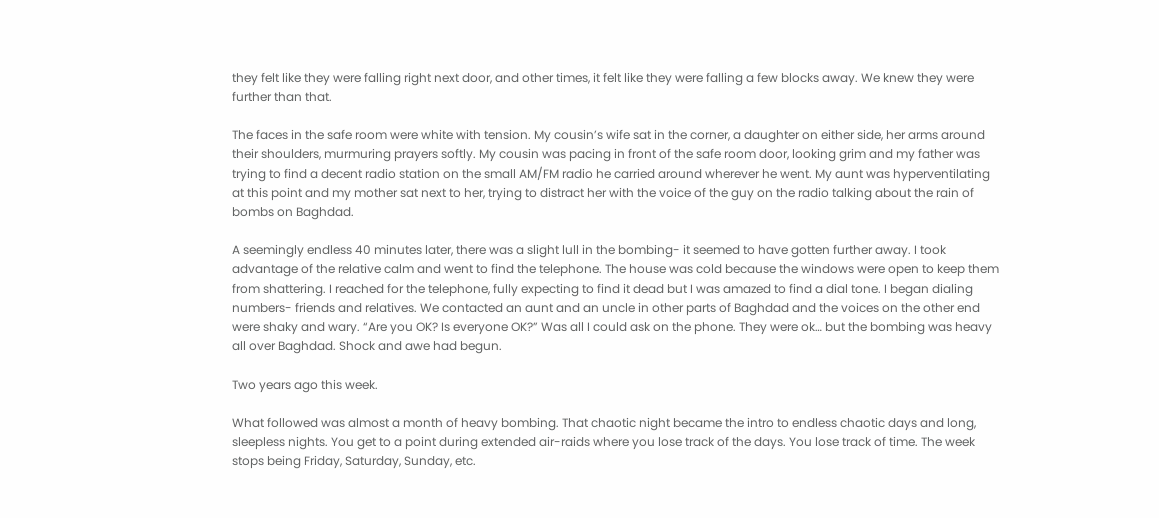they felt like they were falling right next door, and other times, it felt like they were falling a few blocks away. We knew they were further than that.

The faces in the safe room were white with tension. My cousin’s wife sat in the corner, a daughter on either side, her arms around their shoulders, murmuring prayers softly. My cousin was pacing in front of the safe room door, looking grim and my father was trying to find a decent radio station on the small AM/FM radio he carried around wherever he went. My aunt was hyperventilating at this point and my mother sat next to her, trying to distract her with the voice of the guy on the radio talking about the rain of bombs on Baghdad.

A seemingly endless 40 minutes later, there was a slight lull in the bombing- it seemed to have gotten further away. I took advantage of the relative calm and went to find the telephone. The house was cold because the windows were open to keep them from shattering. I reached for the telephone, fully expecting to find it dead but I was amazed to find a dial tone. I began dialing numbers- friends and relatives. We contacted an aunt and an uncle in other parts of Baghdad and the voices on the other end were shaky and wary. “Are you OK? Is everyone OK?” Was all I could ask on the phone. They were ok… but the bombing was heavy all over Baghdad. Shock and awe had begun.

Two years ago this week.

What followed was almost a month of heavy bombing. That chaotic night became the intro to endless chaotic days and long, sleepless nights. You get to a point during extended air-raids where you lose track of the days. You lose track of time. The week stops being Friday, Saturday, Sunday, etc.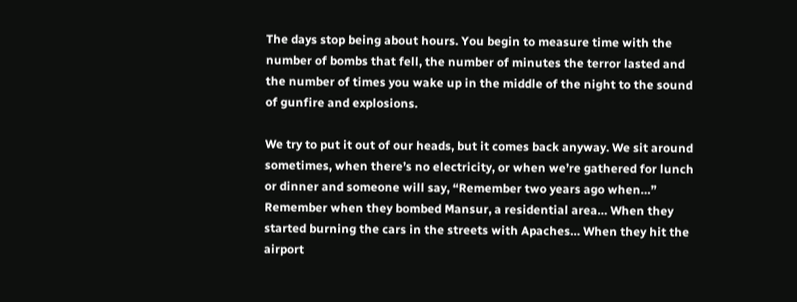The days stop being about hours. You begin to measure time with the number of bombs that fell, the number of minutes the terror lasted and the number of times you wake up in the middle of the night to the sound of gunfire and explosions.

We try to put it out of our heads, but it comes back anyway. We sit around sometimes, when there’s no electricity, or when we’re gathered for lunch or dinner and someone will say, “Remember two years ago when…” Remember when they bombed Mansur, a residential area… When they started burning the cars in the streets with Apaches… When they hit the airport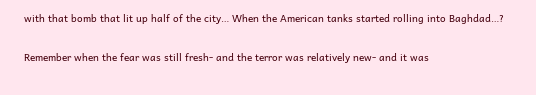with that bomb that lit up half of the city… When the American tanks started rolling into Baghdad…?

Remember when the fear was still fresh- and the terror was relatively new- and it was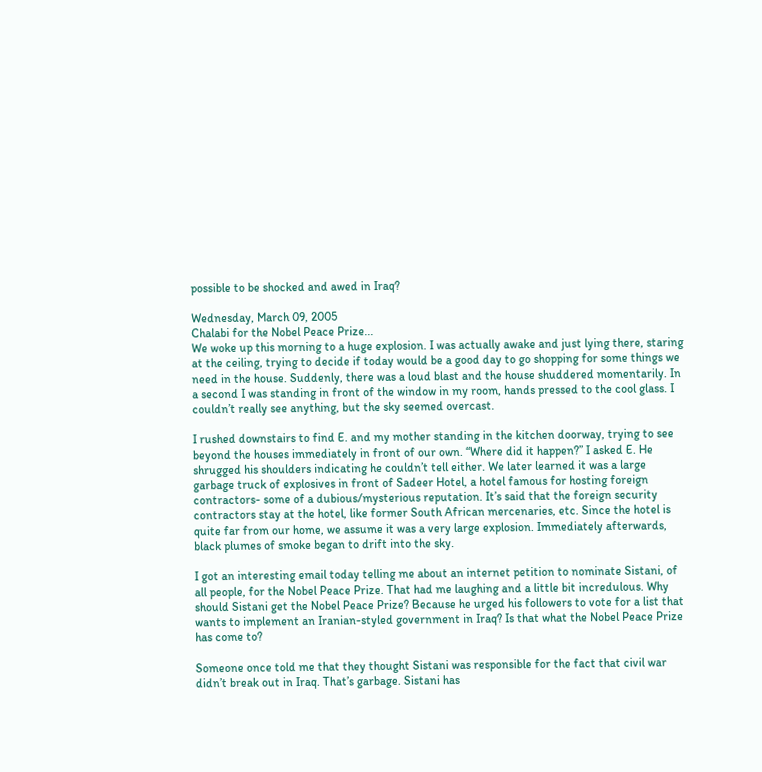possible to be shocked and awed in Iraq?

Wednesday, March 09, 2005
Chalabi for the Nobel Peace Prize...
We woke up this morning to a huge explosion. I was actually awake and just lying there, staring at the ceiling, trying to decide if today would be a good day to go shopping for some things we need in the house. Suddenly, there was a loud blast and the house shuddered momentarily. In a second I was standing in front of the window in my room, hands pressed to the cool glass. I couldn’t really see anything, but the sky seemed overcast.

I rushed downstairs to find E. and my mother standing in the kitchen doorway, trying to see beyond the houses immediately in front of our own. “Where did it happen?” I asked E. He shrugged his shoulders indicating he couldn’t tell either. We later learned it was a large garbage truck of explosives in front of Sadeer Hotel, a hotel famous for hosting foreign contractors- some of a dubious/mysterious reputation. It’s said that the foreign security contractors stay at the hotel, like former South African mercenaries, etc. Since the hotel is quite far from our home, we assume it was a very large explosion. Immediately afterwards, black plumes of smoke began to drift into the sky.

I got an interesting email today telling me about an internet petition to nominate Sistani, of all people, for the Nobel Peace Prize. That had me laughing and a little bit incredulous. Why should Sistani get the Nobel Peace Prize? Because he urged his followers to vote for a list that wants to implement an Iranian-styled government in Iraq? Is that what the Nobel Peace Prize has come to?

Someone once told me that they thought Sistani was responsible for the fact that civil war didn’t break out in Iraq. That’s garbage. Sistani has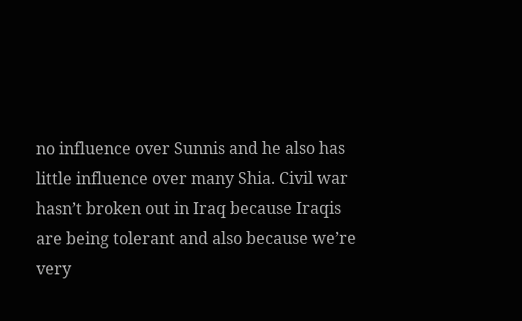no influence over Sunnis and he also has little influence over many Shia. Civil war hasn’t broken out in Iraq because Iraqis are being tolerant and also because we’re very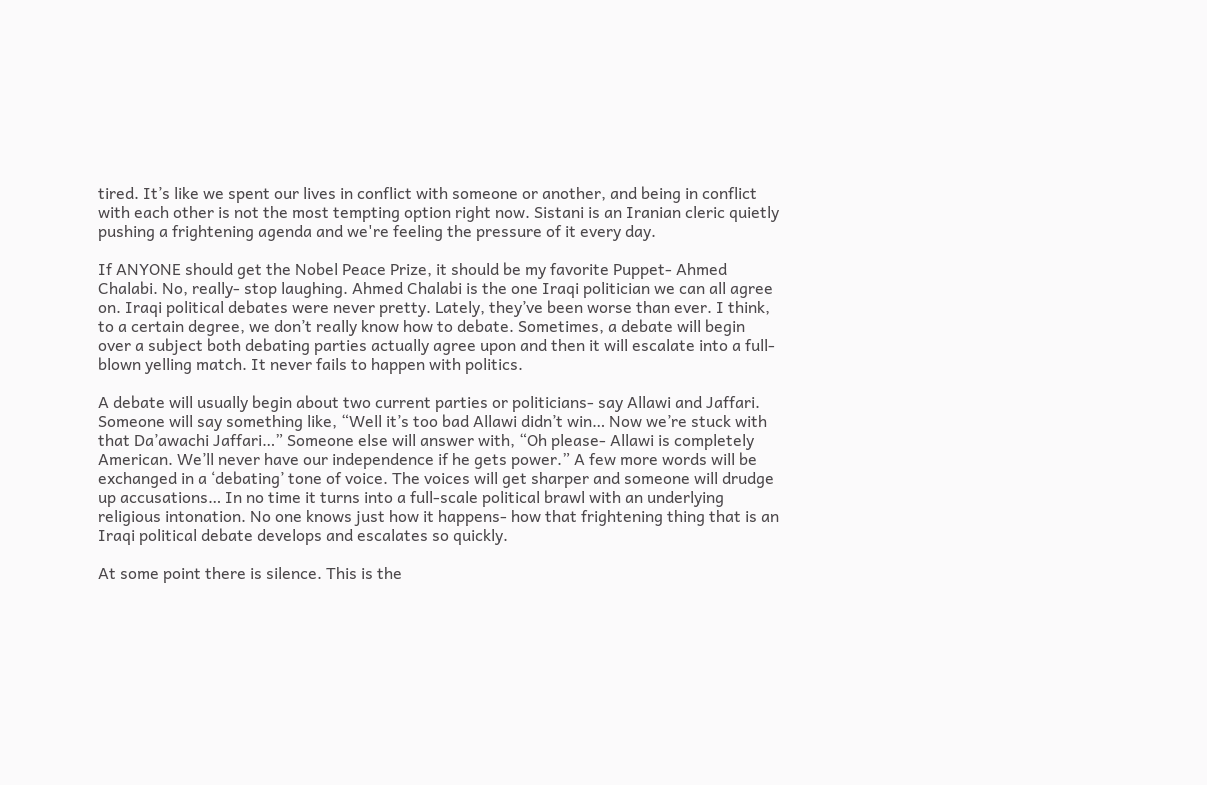tired. It’s like we spent our lives in conflict with someone or another, and being in conflict with each other is not the most tempting option right now. Sistani is an Iranian cleric quietly pushing a frightening agenda and we're feeling the pressure of it every day.

If ANYONE should get the Nobel Peace Prize, it should be my favorite Puppet- Ahmed Chalabi. No, really- stop laughing. Ahmed Chalabi is the one Iraqi politician we can all agree on. Iraqi political debates were never pretty. Lately, they’ve been worse than ever. I think, to a certain degree, we don’t really know how to debate. Sometimes, a debate will begin over a subject both debating parties actually agree upon and then it will escalate into a full-blown yelling match. It never fails to happen with politics.

A debate will usually begin about two current parties or politicians- say Allawi and Jaffari. Someone will say something like, “Well it’s too bad Allawi didn’t win… Now we’re stuck with that Da’awachi Jaffari…” Someone else will answer with, “Oh please- Allawi is completely American. We’ll never have our independence if he gets power.” A few more words will be exchanged in a ‘debating’ tone of voice. The voices will get sharper and someone will drudge up accusations… In no time it turns into a full-scale political brawl with an underlying religious intonation. No one knows just how it happens- how that frightening thing that is an Iraqi political debate develops and escalates so quickly.

At some point there is silence. This is the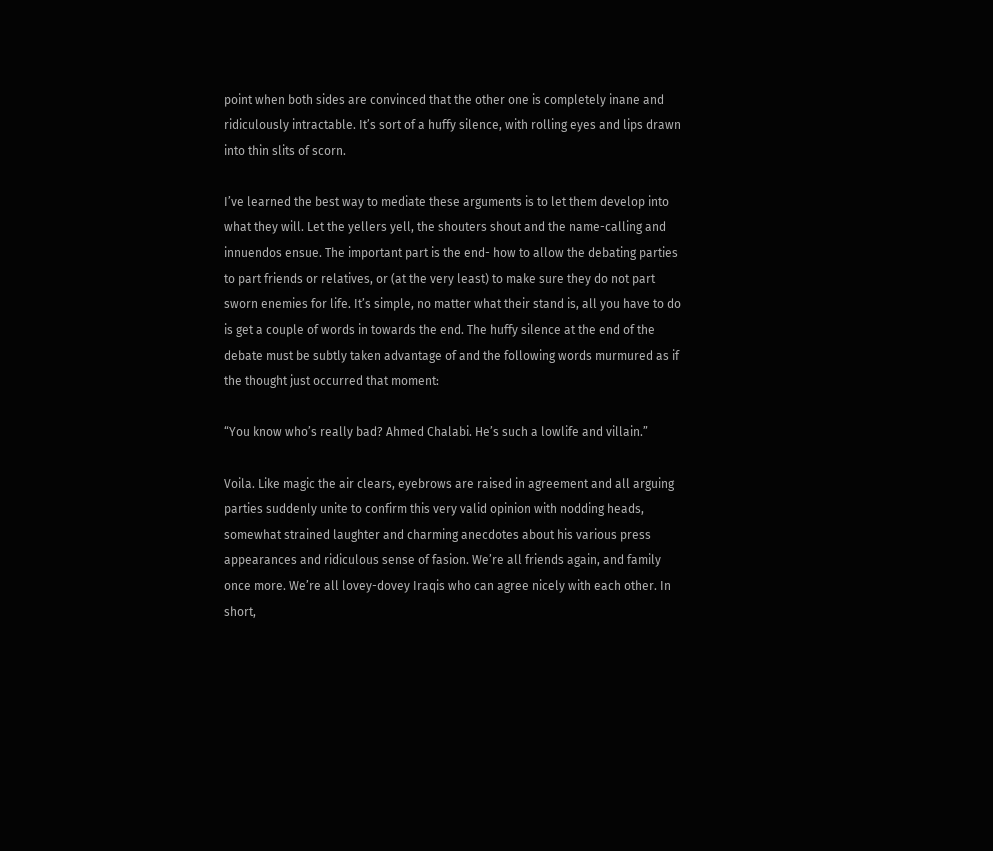point when both sides are convinced that the other one is completely inane and ridiculously intractable. It’s sort of a huffy silence, with rolling eyes and lips drawn into thin slits of scorn.

I’ve learned the best way to mediate these arguments is to let them develop into what they will. Let the yellers yell, the shouters shout and the name-calling and innuendos ensue. The important part is the end- how to allow the debating parties to part friends or relatives, or (at the very least) to make sure they do not part sworn enemies for life. It’s simple, no matter what their stand is, all you have to do is get a couple of words in towards the end. The huffy silence at the end of the debate must be subtly taken advantage of and the following words murmured as if the thought just occurred that moment:

“You know who’s really bad? Ahmed Chalabi. He’s such a lowlife and villain.”

Voila. Like magic the air clears, eyebrows are raised in agreement and all arguing parties suddenly unite to confirm this very valid opinion with nodding heads, somewhat strained laughter and charming anecdotes about his various press appearances and ridiculous sense of fasion. We’re all friends again, and family once more. We’re all lovey-dovey Iraqis who can agree nicely with each other. In short,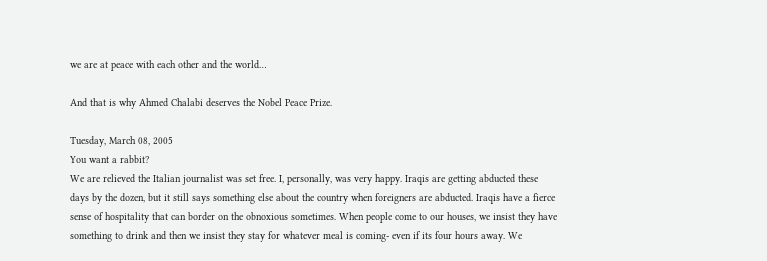we are at peace with each other and the world…

And that is why Ahmed Chalabi deserves the Nobel Peace Prize.

Tuesday, March 08, 2005
You want a rabbit?
We are relieved the Italian journalist was set free. I, personally, was very happy. Iraqis are getting abducted these days by the dozen, but it still says something else about the country when foreigners are abducted. Iraqis have a fierce sense of hospitality that can border on the obnoxious sometimes. When people come to our houses, we insist they have something to drink and then we insist they stay for whatever meal is coming- even if its four hours away. We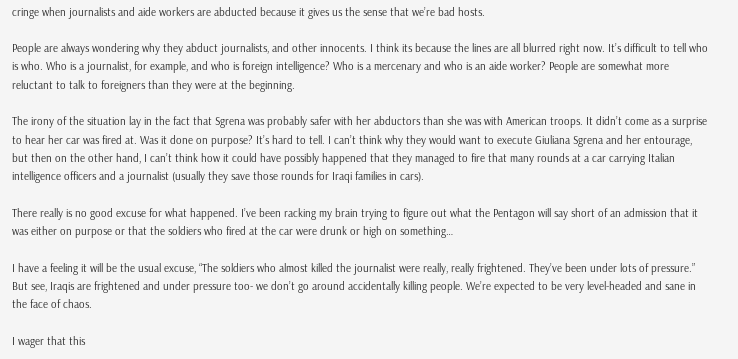cringe when journalists and aide workers are abducted because it gives us the sense that we’re bad hosts.

People are always wondering why they abduct journalists, and other innocents. I think its because the lines are all blurred right now. It’s difficult to tell who is who. Who is a journalist, for example, and who is foreign intelligence? Who is a mercenary and who is an aide worker? People are somewhat more reluctant to talk to foreigners than they were at the beginning.

The irony of the situation lay in the fact that Sgrena was probably safer with her abductors than she was with American troops. It didn’t come as a surprise to hear her car was fired at. Was it done on purpose? It’s hard to tell. I can’t think why they would want to execute Giuliana Sgrena and her entourage, but then on the other hand, I can’t think how it could have possibly happened that they managed to fire that many rounds at a car carrying Italian intelligence officers and a journalist (usually they save those rounds for Iraqi families in cars).

There really is no good excuse for what happened. I’ve been racking my brain trying to figure out what the Pentagon will say short of an admission that it was either on purpose or that the soldiers who fired at the car were drunk or high on something…

I have a feeling it will be the usual excuse, “The soldiers who almost killed the journalist were really, really frightened. They’ve been under lots of pressure.” But see, Iraqis are frightened and under pressure too- we don’t go around accidentally killing people. We’re expected to be very level-headed and sane in the face of chaos.

I wager that this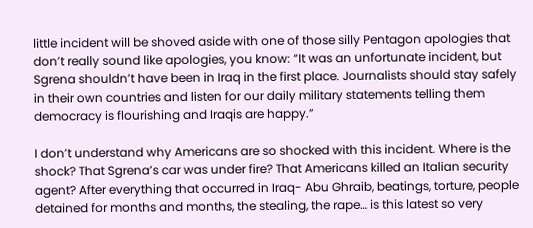little incident will be shoved aside with one of those silly Pentagon apologies that don’t really sound like apologies, you know: “It was an unfortunate incident, but Sgrena shouldn’t have been in Iraq in the first place. Journalists should stay safely in their own countries and listen for our daily military statements telling them democracy is flourishing and Iraqis are happy.”

I don’t understand why Americans are so shocked with this incident. Where is the shock? That Sgrena’s car was under fire? That Americans killed an Italian security agent? After everything that occurred in Iraq- Abu Ghraib, beatings, torture, people detained for months and months, the stealing, the rape… is this latest so very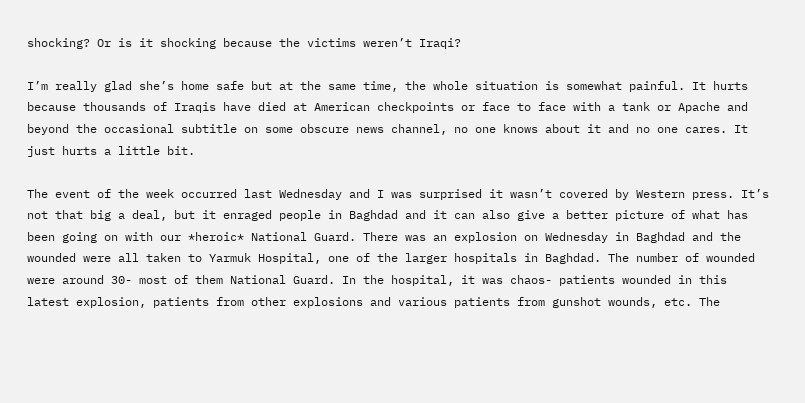shocking? Or is it shocking because the victims weren’t Iraqi?

I’m really glad she’s home safe but at the same time, the whole situation is somewhat painful. It hurts because thousands of Iraqis have died at American checkpoints or face to face with a tank or Apache and beyond the occasional subtitle on some obscure news channel, no one knows about it and no one cares. It just hurts a little bit.

The event of the week occurred last Wednesday and I was surprised it wasn’t covered by Western press. It’s not that big a deal, but it enraged people in Baghdad and it can also give a better picture of what has been going on with our *heroic* National Guard. There was an explosion on Wednesday in Baghdad and the wounded were all taken to Yarmuk Hospital, one of the larger hospitals in Baghdad. The number of wounded were around 30- most of them National Guard. In the hospital, it was chaos- patients wounded in this latest explosion, patients from other explosions and various patients from gunshot wounds, etc. The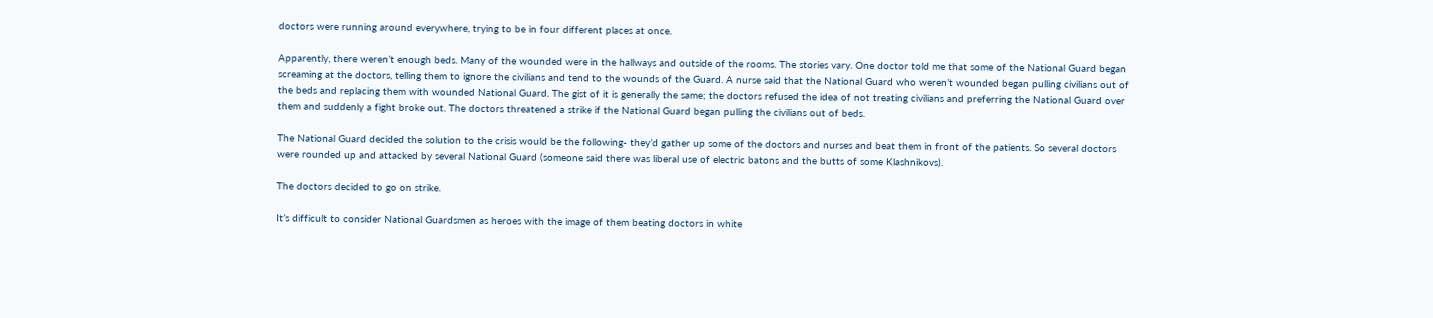doctors were running around everywhere, trying to be in four different places at once.

Apparently, there weren’t enough beds. Many of the wounded were in the hallways and outside of the rooms. The stories vary. One doctor told me that some of the National Guard began screaming at the doctors, telling them to ignore the civilians and tend to the wounds of the Guard. A nurse said that the National Guard who weren’t wounded began pulling civilians out of the beds and replacing them with wounded National Guard. The gist of it is generally the same; the doctors refused the idea of not treating civilians and preferring the National Guard over them and suddenly a fight broke out. The doctors threatened a strike if the National Guard began pulling the civilians out of beds.

The National Guard decided the solution to the crisis would be the following- they’d gather up some of the doctors and nurses and beat them in front of the patients. So several doctors were rounded up and attacked by several National Guard (someone said there was liberal use of electric batons and the butts of some Klashnikovs).

The doctors decided to go on strike.

It’s difficult to consider National Guardsmen as heroes with the image of them beating doctors in white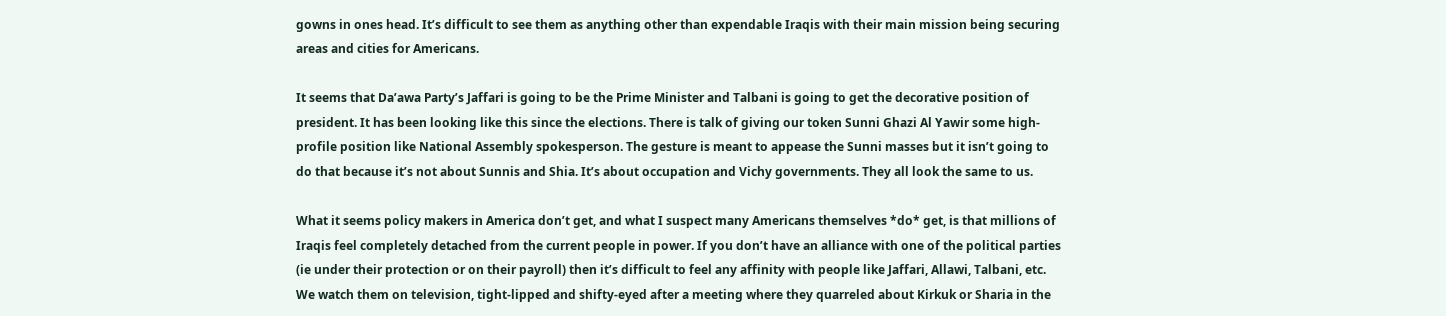gowns in ones head. It’s difficult to see them as anything other than expendable Iraqis with their main mission being securing areas and cities for Americans.

It seems that Da’awa Party’s Jaffari is going to be the Prime Minister and Talbani is going to get the decorative position of president. It has been looking like this since the elections. There is talk of giving our token Sunni Ghazi Al Yawir some high-profile position like National Assembly spokesperson. The gesture is meant to appease the Sunni masses but it isn’t going to do that because it’s not about Sunnis and Shia. It’s about occupation and Vichy governments. They all look the same to us.

What it seems policy makers in America don’t get, and what I suspect many Americans themselves *do* get, is that millions of Iraqis feel completely detached from the current people in power. If you don’t have an alliance with one of the political parties (ie under their protection or on their payroll) then it’s difficult to feel any affinity with people like Jaffari, Allawi, Talbani, etc. We watch them on television, tight-lipped and shifty-eyed after a meeting where they quarreled about Kirkuk or Sharia in the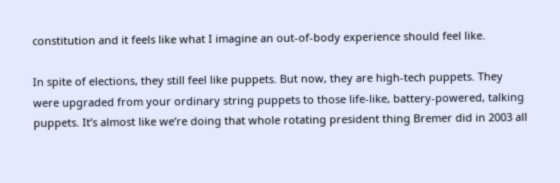constitution and it feels like what I imagine an out-of-body experience should feel like.

In spite of elections, they still feel like puppets. But now, they are high-tech puppets. They were upgraded from your ordinary string puppets to those life-like, battery-powered, talking puppets. It’s almost like we’re doing that whole rotating president thing Bremer did in 2003 all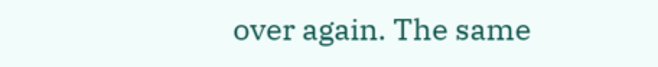over again. The same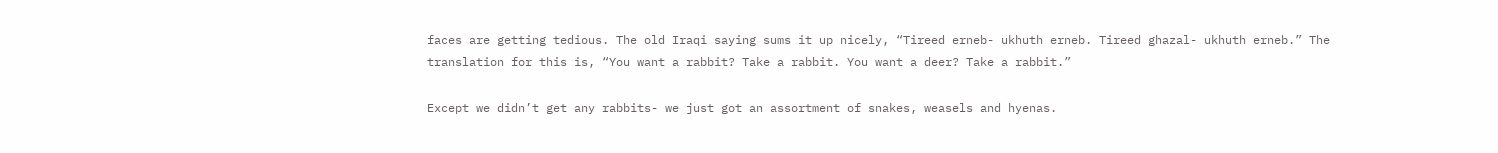faces are getting tedious. The old Iraqi saying sums it up nicely, “Tireed erneb- ukhuth erneb. Tireed ghazal- ukhuth erneb.” The translation for this is, “You want a rabbit? Take a rabbit. You want a deer? Take a rabbit.”

Except we didn’t get any rabbits- we just got an assortment of snakes, weasels and hyenas.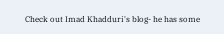Check out Imad Khadduri's blog- he has some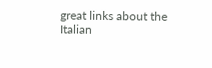great links about the Italian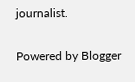journalist.

Powered by Blogger